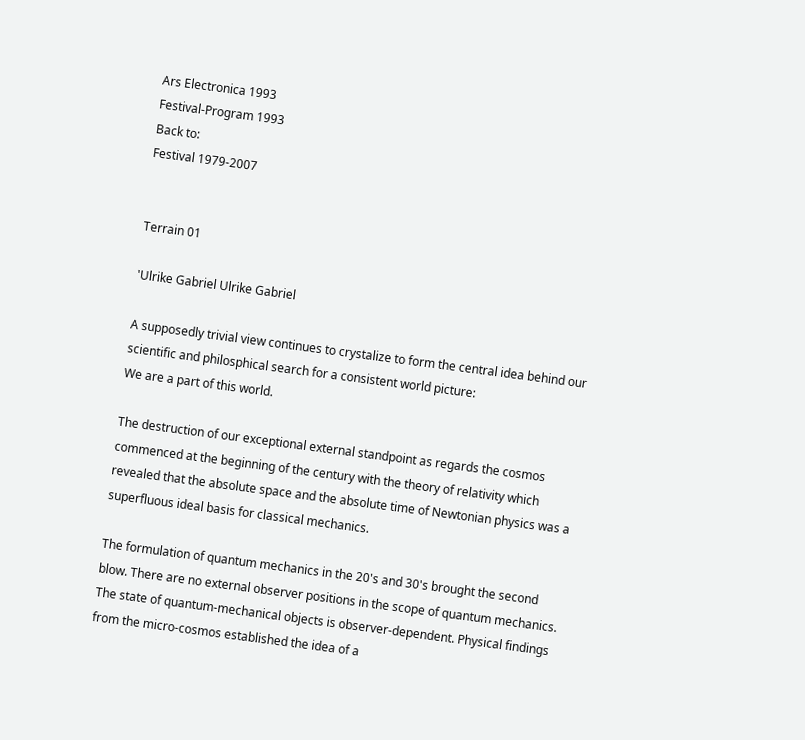Ars Electronica 1993
Festival-Program 1993
Back to:
Festival 1979-2007


Terrain 01

'Ulrike Gabriel Ulrike Gabriel

A supposedly trivial view continues to crystalize to form the central idea behind our scientific and philosphical search for a consistent world picture:
We are a part of this world.

The destruction of our exceptional external standpoint as regards the cosmos commenced at the beginning of the century with the theory of relativity which revealed that the absolute space and the absolute time of Newtonian physics was a superfluous ideal basis for classical mechanics.

The formulation of quantum mechanics in the 20's and 30's brought the second blow. There are no external observer positions in the scope of quantum mechanics. The state of quantum-mechanical objects is observer-dependent. Physical findings from the micro-cosmos established the idea of a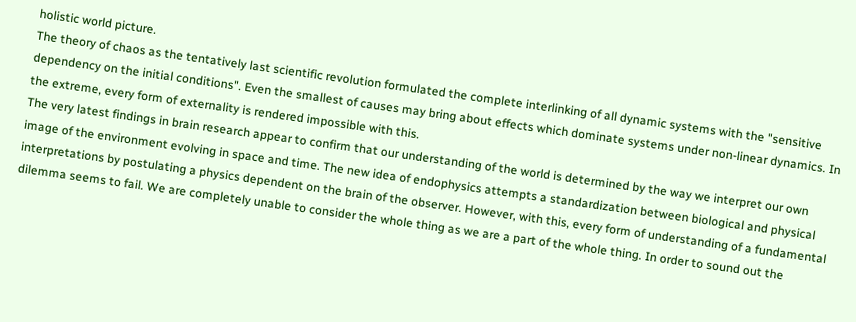holistic world picture.
The theory of chaos as the tentatively last scientific revolution formulated the complete interlinking of all dynamic systems with the "sensitive dependency on the initial conditions". Even the smallest of causes may bring about effects which dominate systems under non-linear dynamics. In the extreme, every form of externality is rendered impossible with this.
The very latest findings in brain research appear to confirm that our understanding of the world is determined by the way we interpret our own image of the environment evolving in space and time. The new idea of endophysics attempts a standardization between biological and physical interpretations by postulating a physics dependent on the brain of the observer. However, with this, every form of understanding of a fundamental dilemma seems to fail. We are completely unable to consider the whole thing as we are a part of the whole thing. In order to sound out the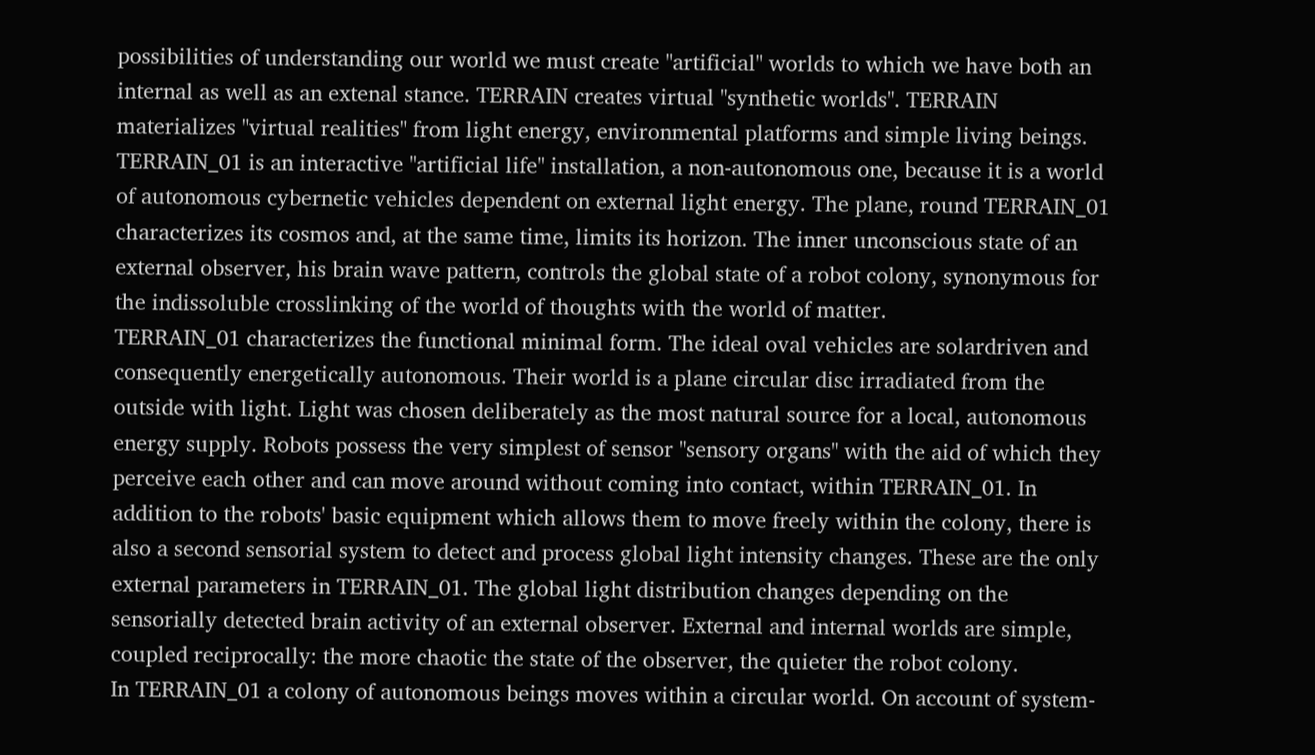possibilities of understanding our world we must create "artificial" worlds to which we have both an internal as well as an extenal stance. TERRAIN creates virtual "synthetic worlds". TERRAIN materializes "virtual realities" from light energy, environmental platforms and simple living beings.
TERRAIN_01 is an interactive "artificial life" installation, a non-autonomous one, because it is a world of autonomous cybernetic vehicles dependent on external light energy. The plane, round TERRAIN_01 characterizes its cosmos and, at the same time, limits its horizon. The inner unconscious state of an external observer, his brain wave pattern, controls the global state of a robot colony, synonymous for the indissoluble crosslinking of the world of thoughts with the world of matter.
TERRAIN_01 characterizes the functional minimal form. The ideal oval vehicles are solardriven and consequently energetically autonomous. Their world is a plane circular disc irradiated from the outside with light. Light was chosen deliberately as the most natural source for a local, autonomous energy supply. Robots possess the very simplest of sensor "sensory organs" with the aid of which they perceive each other and can move around without coming into contact, within TERRAIN_01. In addition to the robots' basic equipment which allows them to move freely within the colony, there is also a second sensorial system to detect and process global light intensity changes. These are the only external parameters in TERRAIN_01. The global light distribution changes depending on the sensorially detected brain activity of an external observer. External and internal worlds are simple, coupled reciprocally: the more chaotic the state of the observer, the quieter the robot colony.
In TERRAIN_01 a colony of autonomous beings moves within a circular world. On account of system-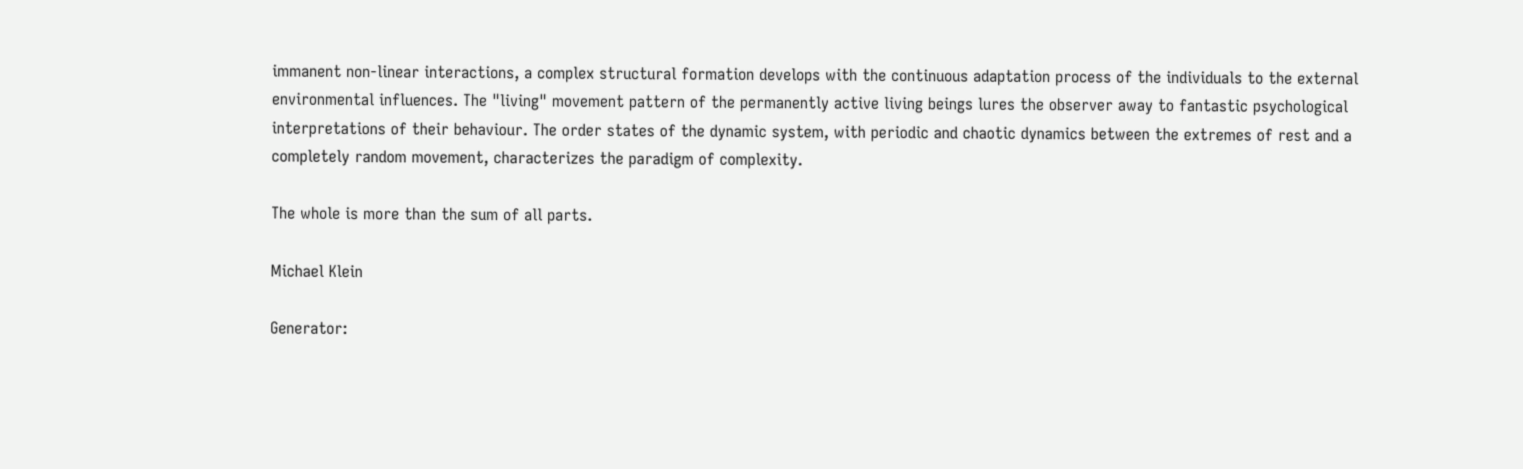immanent non-linear interactions, a complex structural formation develops with the continuous adaptation process of the individuals to the external environmental influences. The "living" movement pattern of the permanently active living beings lures the observer away to fantastic psychological interpretations of their behaviour. The order states of the dynamic system, with periodic and chaotic dynamics between the extremes of rest and a completely random movement, characterizes the paradigm of complexity.

The whole is more than the sum of all parts.

Michael Klein

Generator: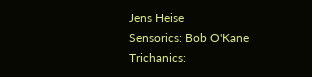Jens Heise
Sensorics: Bob O'Kane
Trichanics: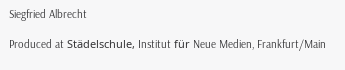Siegfried Albrecht

Produced at Städelschule, Institut für Neue Medien, Frankfurt/Main